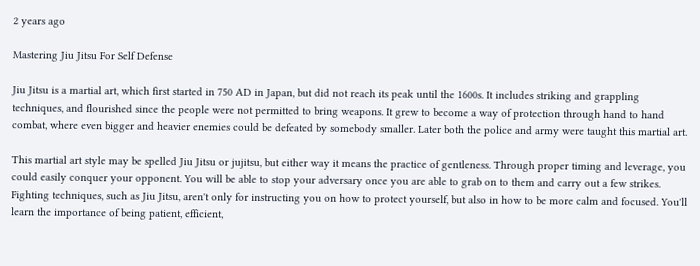2 years ago

Mastering Jiu Jitsu For Self Defense

Jiu Jitsu is a martial art, which first started in 750 AD in Japan, but did not reach its peak until the 1600s. It includes striking and grappling techniques, and flourished since the people were not permitted to bring weapons. It grew to become a way of protection through hand to hand combat, where even bigger and heavier enemies could be defeated by somebody smaller. Later both the police and army were taught this martial art.

This martial art style may be spelled Jiu Jitsu or jujitsu, but either way it means the practice of gentleness. Through proper timing and leverage, you could easily conquer your opponent. You will be able to stop your adversary once you are able to grab on to them and carry out a few strikes. Fighting techniques, such as Jiu Jitsu, aren't only for instructing you on how to protect yourself, but also in how to be more calm and focused. You'll learn the importance of being patient, efficient,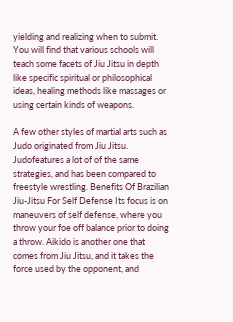yielding and realizing when to submit. You will find that various schools will teach some facets of Jiu Jitsu in depth like specific spiritual or philosophical ideas, healing methods like massages or using certain kinds of weapons.

A few other styles of martial arts such as Judo originated from Jiu Jitsu. Judofeatures a lot of of the same strategies, and has been compared to freestyle wrestling. Benefits Of Brazilian Jiu-Jitsu For Self Defense Its focus is on maneuvers of self defense, where you throw your foe off balance prior to doing a throw. Aikido is another one that comes from Jiu Jitsu, and it takes the force used by the opponent, and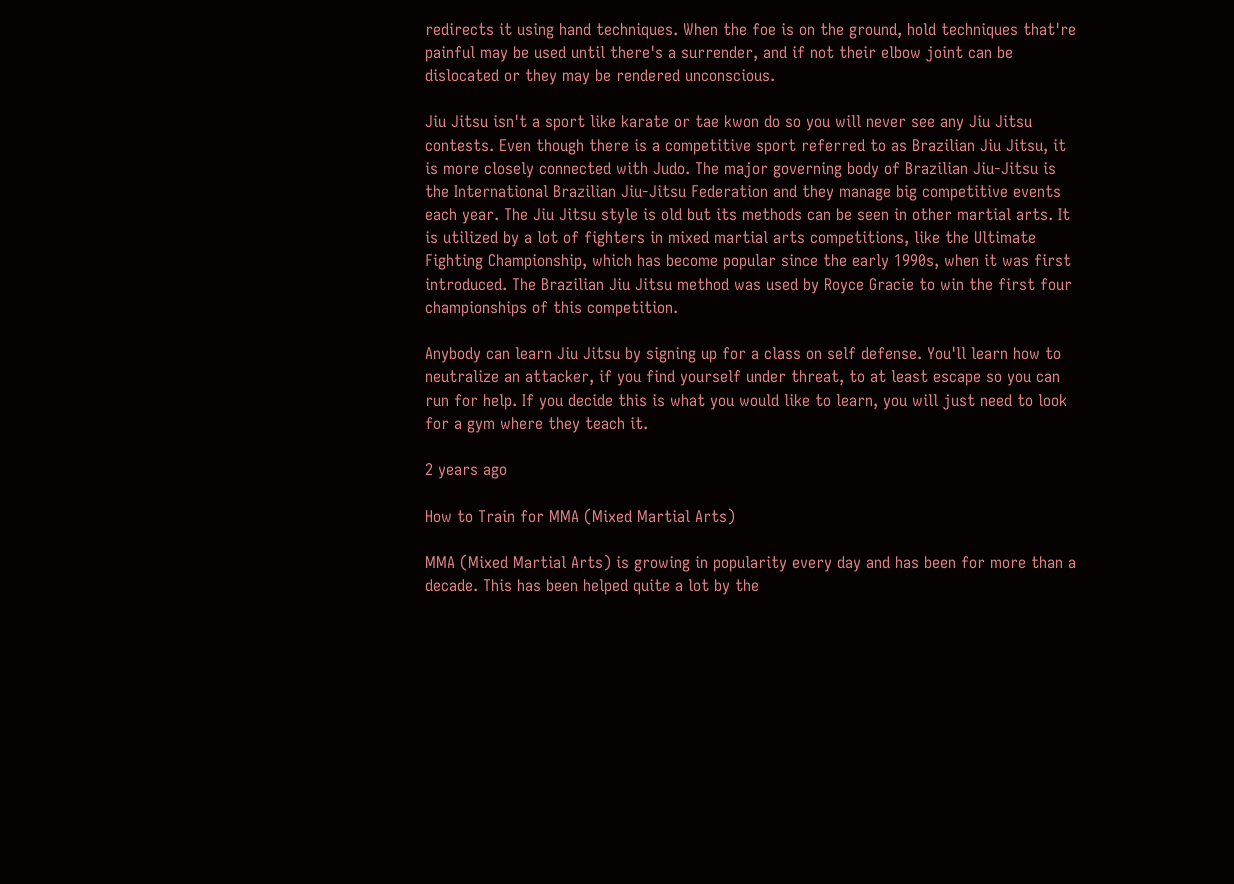redirects it using hand techniques. When the foe is on the ground, hold techniques that're painful may be used until there's a surrender, and if not their elbow joint can be dislocated or they may be rendered unconscious.

Jiu Jitsu isn't a sport like karate or tae kwon do so you will never see any Jiu Jitsu contests. Even though there is a competitive sport referred to as Brazilian Jiu Jitsu, it is more closely connected with Judo. The major governing body of Brazilian Jiu-Jitsu is the International Brazilian Jiu-Jitsu Federation and they manage big competitive events each year. The Jiu Jitsu style is old but its methods can be seen in other martial arts. It is utilized by a lot of fighters in mixed martial arts competitions, like the Ultimate Fighting Championship, which has become popular since the early 1990s, when it was first introduced. The Brazilian Jiu Jitsu method was used by Royce Gracie to win the first four championships of this competition.

Anybody can learn Jiu Jitsu by signing up for a class on self defense. You'll learn how to neutralize an attacker, if you find yourself under threat, to at least escape so you can run for help. If you decide this is what you would like to learn, you will just need to look for a gym where they teach it.

2 years ago

How to Train for MMA (Mixed Martial Arts)

MMA (Mixed Martial Arts) is growing in popularity every day and has been for more than a decade. This has been helped quite a lot by the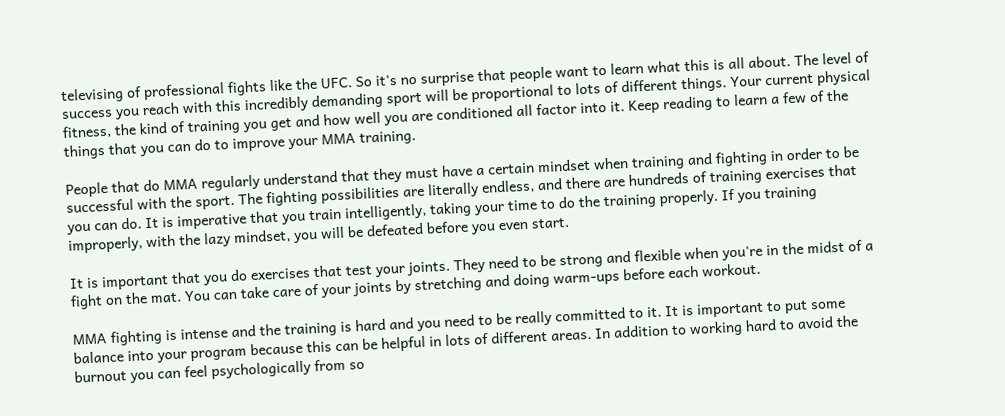televising of professional fights like the UFC. So it's no surprise that people want to learn what this is all about. The level of success you reach with this incredibly demanding sport will be proportional to lots of different things. Your current physical fitness, the kind of training you get and how well you are conditioned all factor into it. Keep reading to learn a few of the things that you can do to improve your MMA training.

People that do MMA regularly understand that they must have a certain mindset when training and fighting in order to be successful with the sport. The fighting possibilities are literally endless, and there are hundreds of training exercises that you can do. It is imperative that you train intelligently, taking your time to do the training properly. If you training improperly, with the lazy mindset, you will be defeated before you even start.

It is important that you do exercises that test your joints. They need to be strong and flexible when you're in the midst of a fight on the mat. You can take care of your joints by stretching and doing warm-ups before each workout.

MMA fighting is intense and the training is hard and you need to be really committed to it. It is important to put some balance into your program because this can be helpful in lots of different areas. In addition to working hard to avoid the burnout you can feel psychologically from so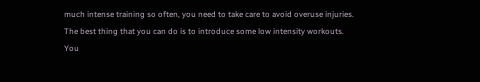much intense training so often, you need to take care to avoid overuse injuries. The best thing that you can do is to introduce some low intensity workouts. You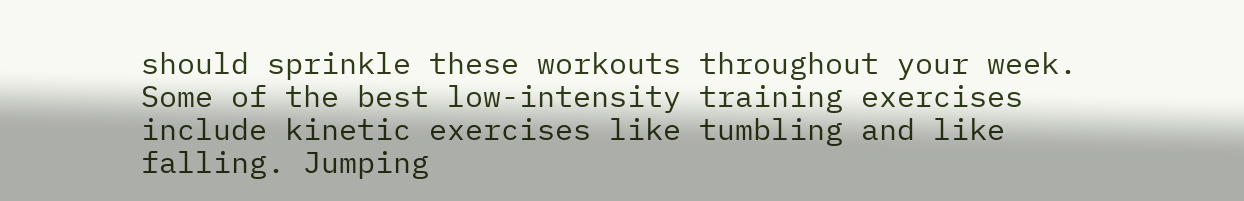should sprinkle these workouts throughout your week. Some of the best low-intensity training exercises include kinetic exercises like tumbling and like falling. Jumping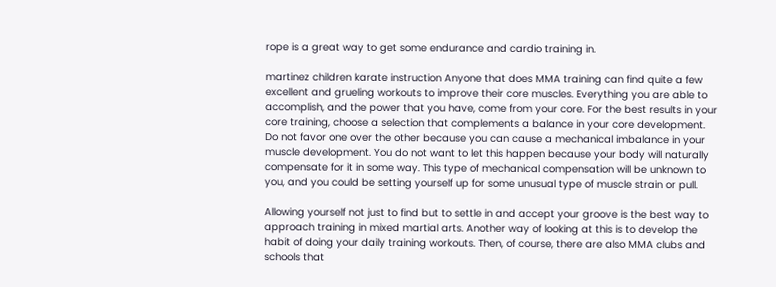rope is a great way to get some endurance and cardio training in.

martinez children karate instruction Anyone that does MMA training can find quite a few excellent and grueling workouts to improve their core muscles. Everything you are able to accomplish, and the power that you have, come from your core. For the best results in your core training, choose a selection that complements a balance in your core development. Do not favor one over the other because you can cause a mechanical imbalance in your muscle development. You do not want to let this happen because your body will naturally compensate for it in some way. This type of mechanical compensation will be unknown to you, and you could be setting yourself up for some unusual type of muscle strain or pull.

Allowing yourself not just to find but to settle in and accept your groove is the best way to approach training in mixed martial arts. Another way of looking at this is to develop the habit of doing your daily training workouts. Then, of course, there are also MMA clubs and schools that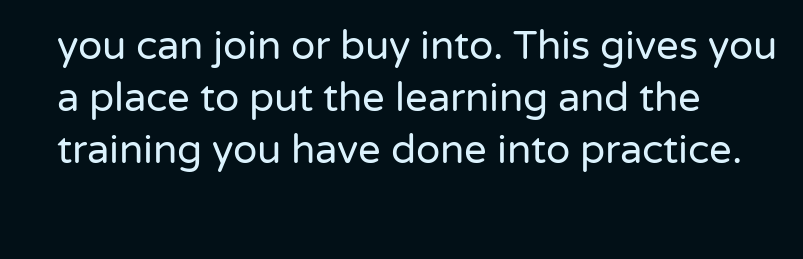you can join or buy into. This gives you a place to put the learning and the training you have done into practice.